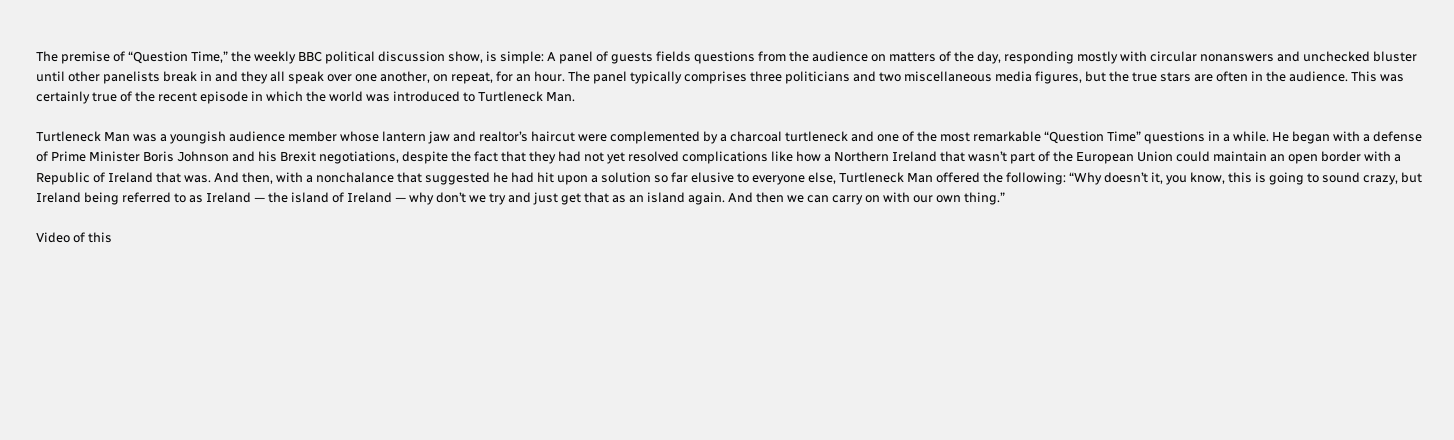The premise of “Question Time,” the weekly BBC political discussion show, is simple: A panel of guests fields questions from the audience on matters of the day, responding mostly with circular nonanswers and unchecked bluster until other panelists break in and they all speak over one another, on repeat, for an hour. The panel typically comprises three politicians and two miscellaneous media figures, but the true stars are often in the audience. This was certainly true of the recent episode in which the world was introduced to Turtleneck Man.

Turtleneck Man was a youngish audience member whose lantern jaw and realtor’s haircut were complemented by a charcoal turtleneck and one of the most remarkable “Question Time” questions in a while. He began with a defense of Prime Minister Boris Johnson and his Brexit negotiations, despite the fact that they had not yet resolved complications like how a Northern Ireland that wasn’t part of the European Union could maintain an open border with a Republic of Ireland that was. And then, with a nonchalance that suggested he had hit upon a solution so far elusive to everyone else, Turtleneck Man offered the following: “Why doesn’t it, you know, this is going to sound crazy, but Ireland being referred to as Ireland — the island of Ireland — why don’t we try and just get that as an island again. And then we can carry on with our own thing.”

Video of this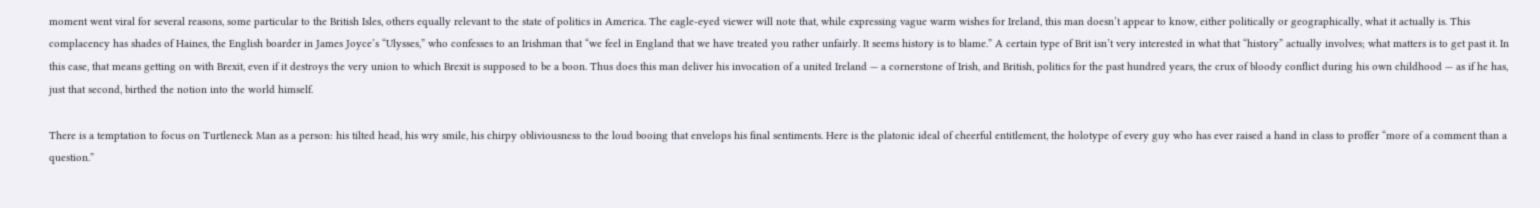moment went viral for several reasons, some particular to the British Isles, others equally relevant to the state of politics in America. The eagle-eyed viewer will note that, while expressing vague warm wishes for Ireland, this man doesn’t appear to know, either politically or geographically, what it actually is. This complacency has shades of Haines, the English boarder in James Joyce’s “Ulysses,” who confesses to an Irishman that “we feel in England that we have treated you rather unfairly. It seems history is to blame.” A certain type of Brit isn’t very interested in what that “history” actually involves; what matters is to get past it. In this case, that means getting on with Brexit, even if it destroys the very union to which Brexit is supposed to be a boon. Thus does this man deliver his invocation of a united Ireland — a cornerstone of Irish, and British, politics for the past hundred years, the crux of bloody conflict during his own childhood — as if he has, just that second, birthed the notion into the world himself.

There is a temptation to focus on Turtleneck Man as a person: his tilted head, his wry smile, his chirpy obliviousness to the loud booing that envelops his final sentiments. Here is the platonic ideal of cheerful entitlement, the holotype of every guy who has ever raised a hand in class to proffer “more of a comment than a question.”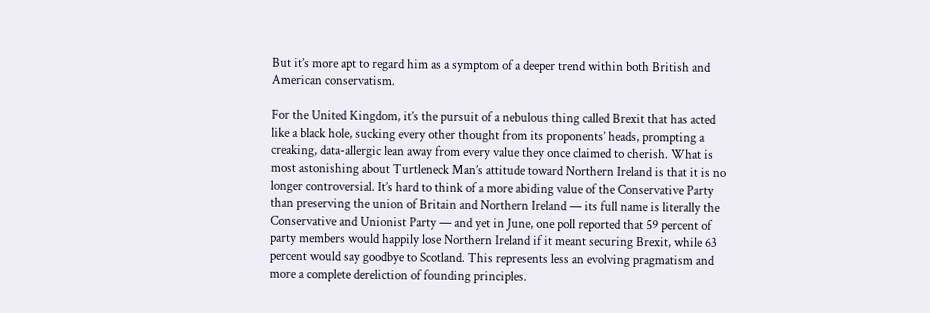But it’s more apt to regard him as a symptom of a deeper trend within both British and American conservatism.

For the United Kingdom, it’s the pursuit of a nebulous thing called Brexit that has acted like a black hole, sucking every other thought from its proponents’ heads, prompting a creaking, data-allergic lean away from every value they once claimed to cherish. What is most astonishing about Turtleneck Man’s attitude toward Northern Ireland is that it is no longer controversial. It’s hard to think of a more abiding value of the Conservative Party than preserving the union of Britain and Northern Ireland — its full name is literally the Conservative and Unionist Party — and yet in June, one poll reported that 59 percent of party members would happily lose Northern Ireland if it meant securing Brexit, while 63 percent would say goodbye to Scotland. This represents less an evolving pragmatism and more a complete dereliction of founding principles.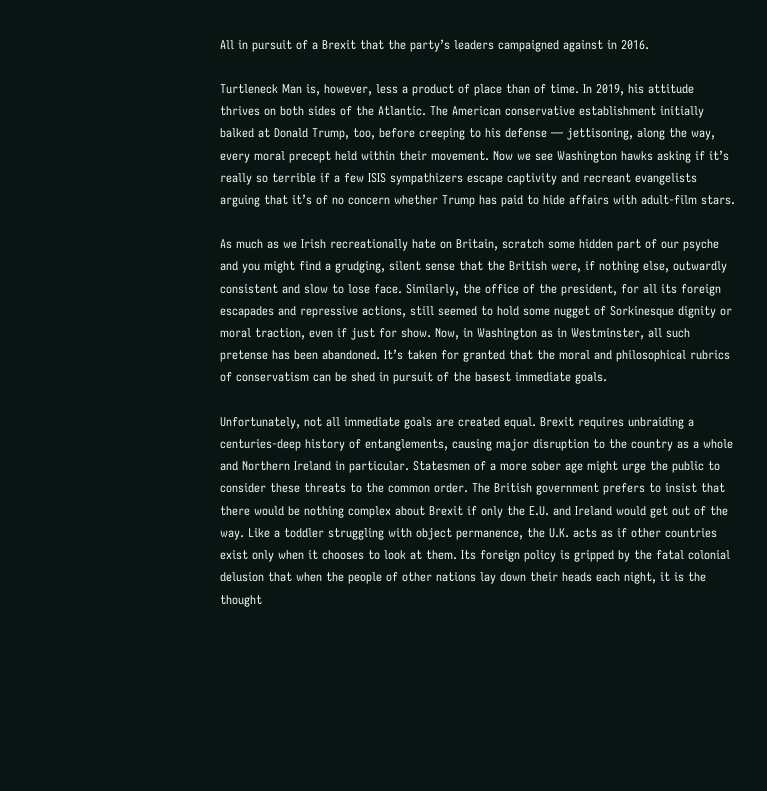All in pursuit of a Brexit that the party’s leaders campaigned against in 2016.

Turtleneck Man is, however, less a product of place than of time. In 2019, his attitude thrives on both sides of the Atlantic. The American conservative establishment initially balked at Donald Trump, too, before creeping to his defense — jettisoning, along the way, every moral precept held within their movement. Now we see Washington hawks asking if it’s really so terrible if a few ISIS sympathizers escape captivity and recreant evangelists arguing that it’s of no concern whether Trump has paid to hide affairs with adult-film stars.

As much as we Irish recreationally hate on Britain, scratch some hidden part of our psyche and you might find a grudging, silent sense that the British were, if nothing else, outwardly consistent and slow to lose face. Similarly, the office of the president, for all its foreign escapades and repressive actions, still seemed to hold some nugget of Sorkinesque dignity or moral traction, even if just for show. Now, in Washington as in Westminster, all such pretense has been abandoned. It’s taken for granted that the moral and philosophical rubrics of conservatism can be shed in pursuit of the basest immediate goals.

Unfortunately, not all immediate goals are created equal. Brexit requires unbraiding a centuries-deep history of entanglements, causing major disruption to the country as a whole and Northern Ireland in particular. Statesmen of a more sober age might urge the public to consider these threats to the common order. The British government prefers to insist that there would be nothing complex about Brexit if only the E.U. and Ireland would get out of the way. Like a toddler struggling with object permanence, the U.K. acts as if other countries exist only when it chooses to look at them. Its foreign policy is gripped by the fatal colonial delusion that when the people of other nations lay down their heads each night, it is the thought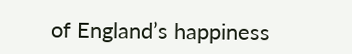of England’s happiness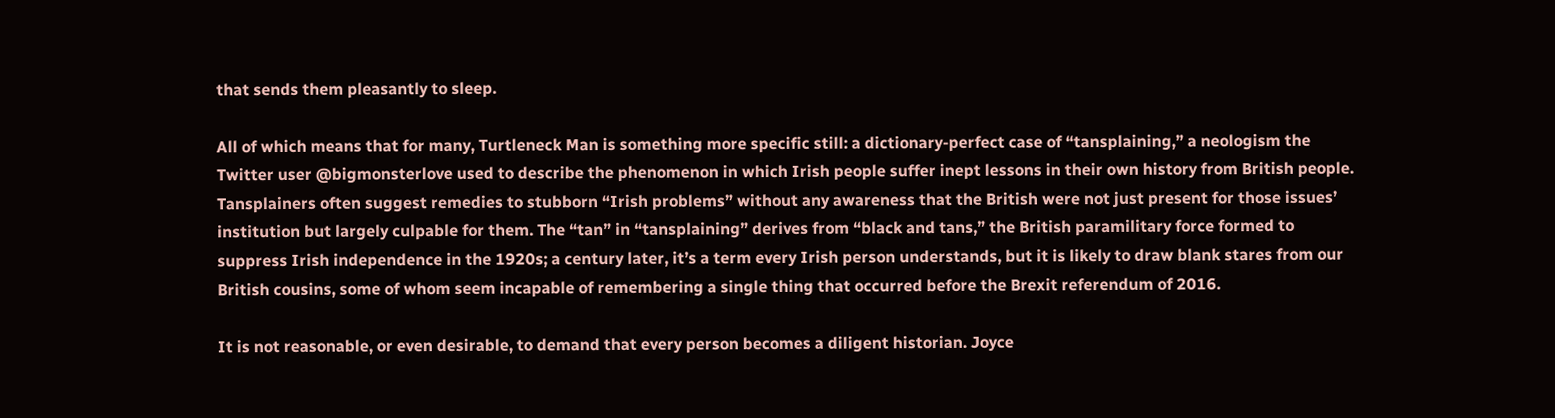that sends them pleasantly to sleep.

All of which means that for many, Turtleneck Man is something more specific still: a dictionary-perfect case of “tansplaining,” a neologism the Twitter user @bigmonsterlove used to describe the phenomenon in which Irish people suffer inept lessons in their own history from British people. Tansplainers often suggest remedies to stubborn “Irish problems” without any awareness that the British were not just present for those issues’ institution but largely culpable for them. The “tan” in “tansplaining” derives from “black and tans,” the British paramilitary force formed to suppress Irish independence in the 1920s; a century later, it’s a term every Irish person understands, but it is likely to draw blank stares from our British cousins, some of whom seem incapable of remembering a single thing that occurred before the Brexit referendum of 2016.

It is not reasonable, or even desirable, to demand that every person becomes a diligent historian. Joyce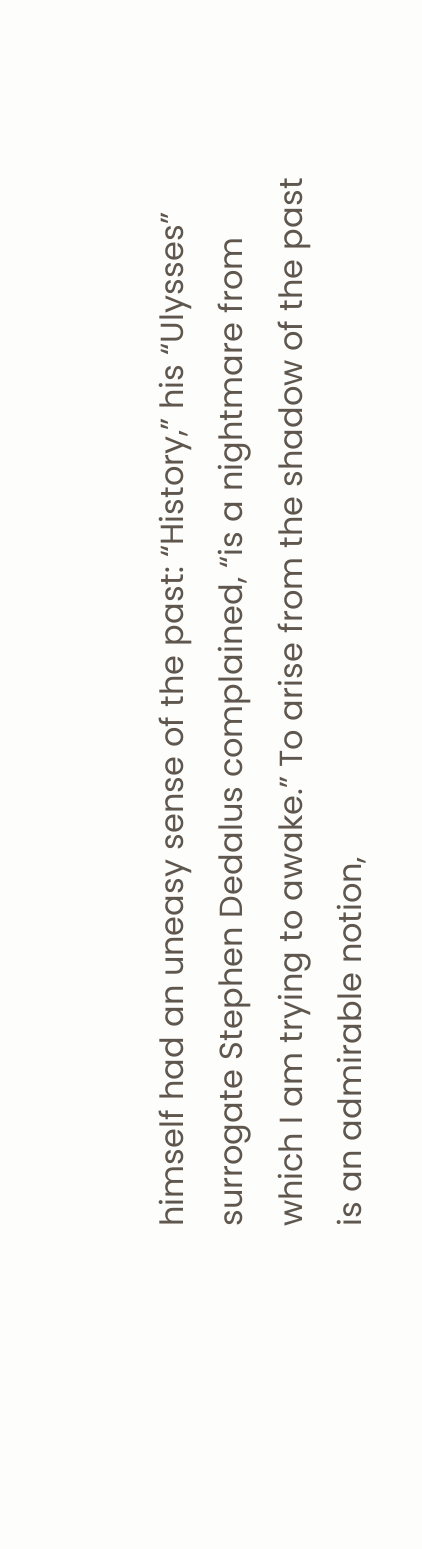himself had an uneasy sense of the past: “History,” his “Ulysses” surrogate Stephen Dedalus complained, “is a nightmare from which I am trying to awake.” To arise from the shadow of the past is an admirable notion,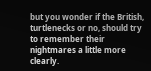but you wonder if the British, turtlenecks or no, should try to remember their nightmares a little more clearly.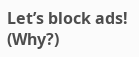Let’s block ads! (Why?)